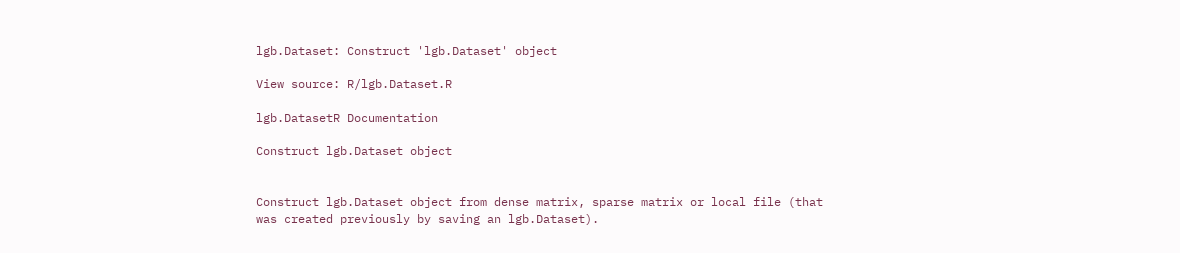lgb.Dataset: Construct 'lgb.Dataset' object

View source: R/lgb.Dataset.R

lgb.DatasetR Documentation

Construct lgb.Dataset object


Construct lgb.Dataset object from dense matrix, sparse matrix or local file (that was created previously by saving an lgb.Dataset).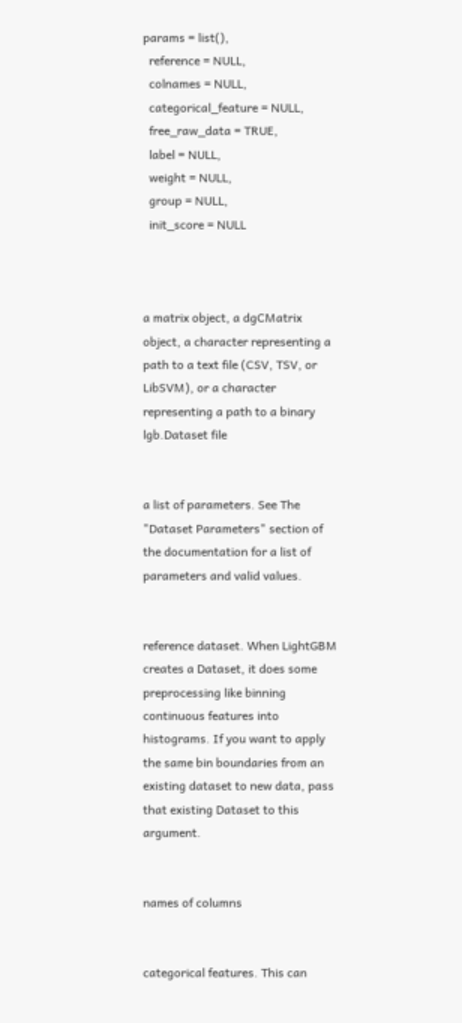params = list(),
  reference = NULL,
  colnames = NULL,
  categorical_feature = NULL,
  free_raw_data = TRUE,
  label = NULL,
  weight = NULL,
  group = NULL,
  init_score = NULL



a matrix object, a dgCMatrix object, a character representing a path to a text file (CSV, TSV, or LibSVM), or a character representing a path to a binary lgb.Dataset file


a list of parameters. See The "Dataset Parameters" section of the documentation for a list of parameters and valid values.


reference dataset. When LightGBM creates a Dataset, it does some preprocessing like binning continuous features into histograms. If you want to apply the same bin boundaries from an existing dataset to new data, pass that existing Dataset to this argument.


names of columns


categorical features. This can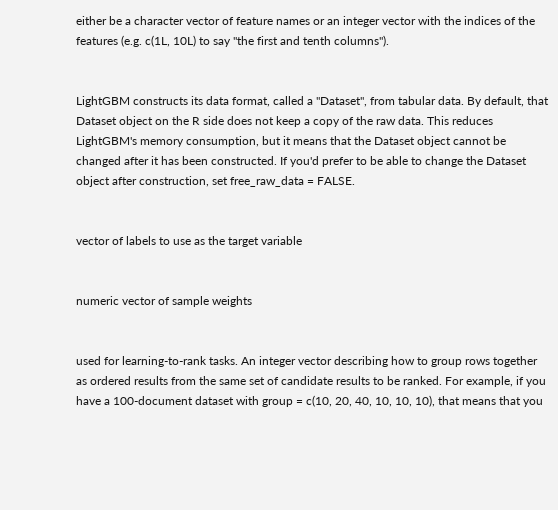either be a character vector of feature names or an integer vector with the indices of the features (e.g. c(1L, 10L) to say "the first and tenth columns").


LightGBM constructs its data format, called a "Dataset", from tabular data. By default, that Dataset object on the R side does not keep a copy of the raw data. This reduces LightGBM's memory consumption, but it means that the Dataset object cannot be changed after it has been constructed. If you'd prefer to be able to change the Dataset object after construction, set free_raw_data = FALSE.


vector of labels to use as the target variable


numeric vector of sample weights


used for learning-to-rank tasks. An integer vector describing how to group rows together as ordered results from the same set of candidate results to be ranked. For example, if you have a 100-document dataset with group = c(10, 20, 40, 10, 10, 10), that means that you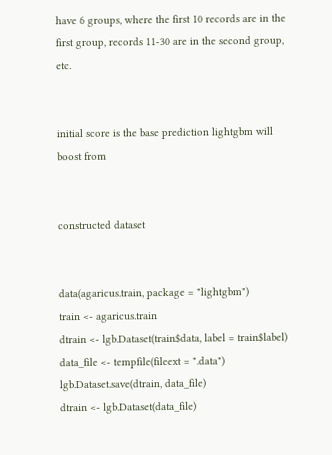have 6 groups, where the first 10 records are in the first group, records 11-30 are in the second group, etc.


initial score is the base prediction lightgbm will boost from


constructed dataset


data(agaricus.train, package = "lightgbm")
train <- agaricus.train
dtrain <- lgb.Dataset(train$data, label = train$label)
data_file <- tempfile(fileext = ".data")
lgb.Dataset.save(dtrain, data_file)
dtrain <- lgb.Dataset(data_file)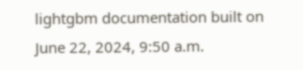lightgbm documentation built on June 22, 2024, 9:50 a.m.